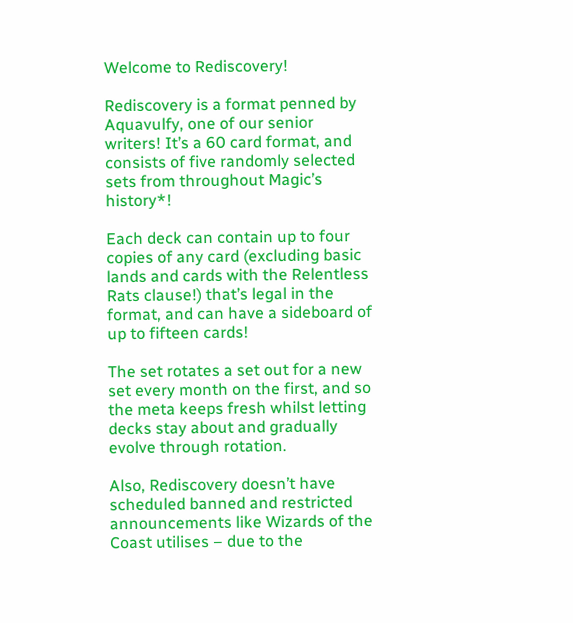Welcome to Rediscovery!

Rediscovery is a format penned by Aquavulfy, one of our senior writers! It’s a 60 card format, and consists of five randomly selected sets from throughout Magic’s history*!

Each deck can contain up to four copies of any card (excluding basic lands and cards with the Relentless Rats clause!) that’s legal in the format, and can have a sideboard of up to fifteen cards!

The set rotates a set out for a new set every month on the first, and so the meta keeps fresh whilst letting decks stay about and gradually evolve through rotation.

Also, Rediscovery doesn’t have scheduled banned and restricted announcements like Wizards of the Coast utilises – due to the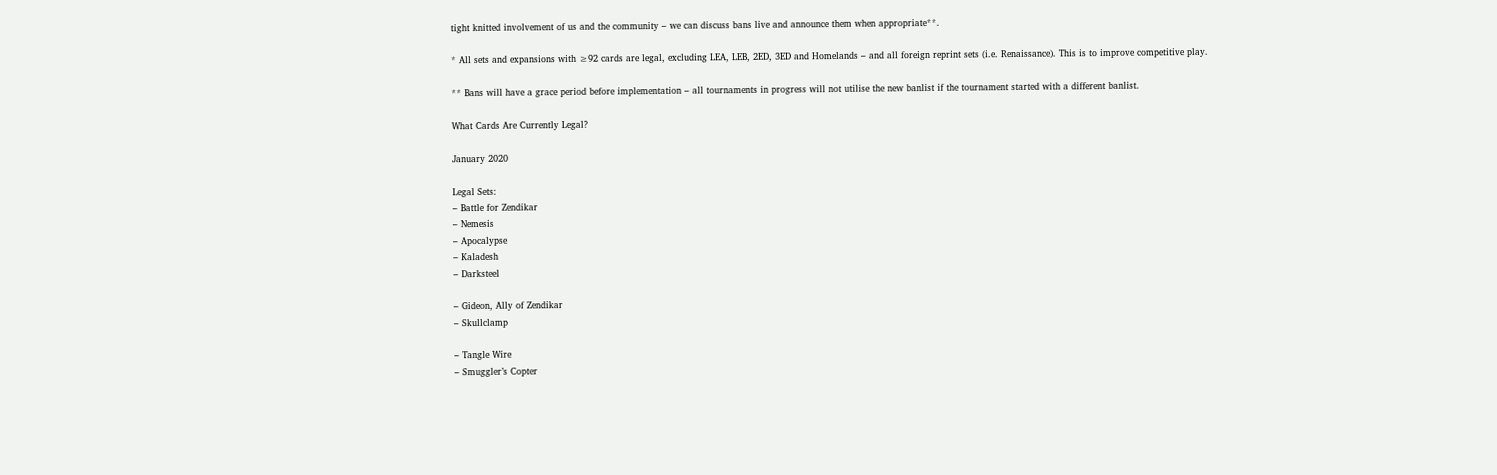tight knitted involvement of us and the community – we can discuss bans live and announce them when appropriate**.

* All sets and expansions with ≥92 cards are legal, excluding LEA, LEB, 2ED, 3ED and Homelands – and all foreign reprint sets (i.e. Renaissance). This is to improve competitive play.

** Bans will have a grace period before implementation – all tournaments in progress will not utilise the new banlist if the tournament started with a different banlist.

What Cards Are Currently Legal?

January 2020

Legal Sets:
– Battle for Zendikar
– Nemesis
– Apocalypse
– Kaladesh
– Darksteel

– Gideon, Ally of Zendikar
– Skullclamp

– Tangle Wire
– Smuggler’s Copter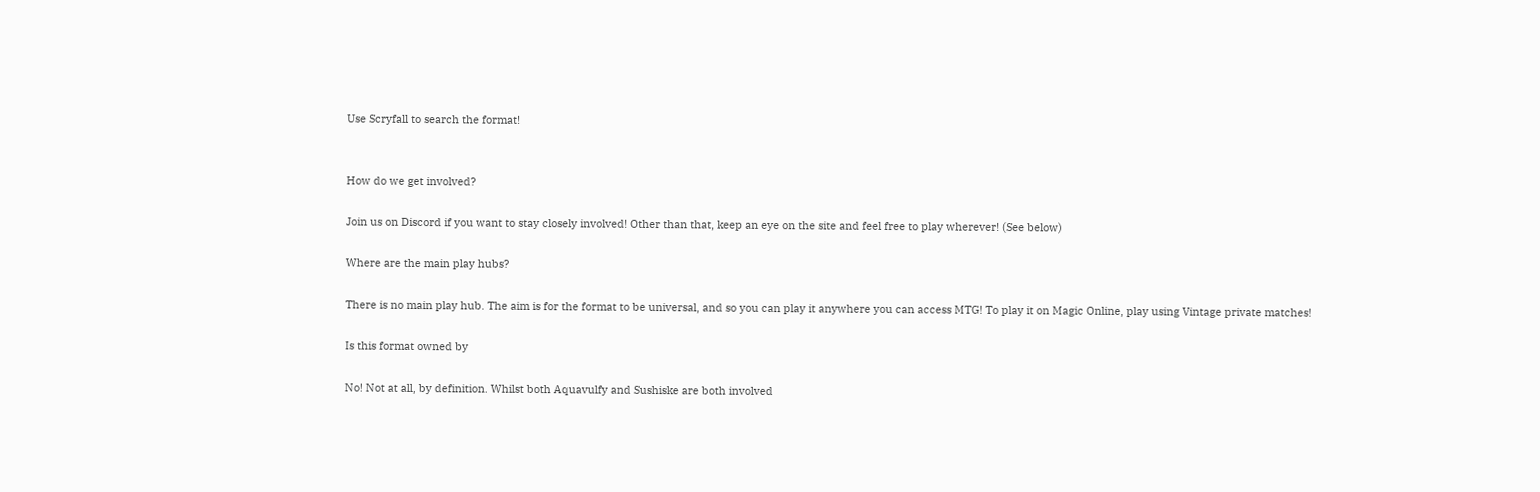Use Scryfall to search the format!


How do we get involved?

Join us on Discord if you want to stay closely involved! Other than that, keep an eye on the site and feel free to play wherever! (See below)

Where are the main play hubs?

There is no main play hub. The aim is for the format to be universal, and so you can play it anywhere you can access MTG! To play it on Magic Online, play using Vintage private matches!

Is this format owned by

No! Not at all, by definition. Whilst both Aquavulfy and Sushiske are both involved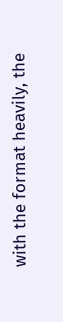with the format heavily, the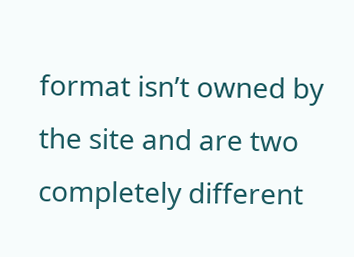format isn’t owned by the site and are two completely different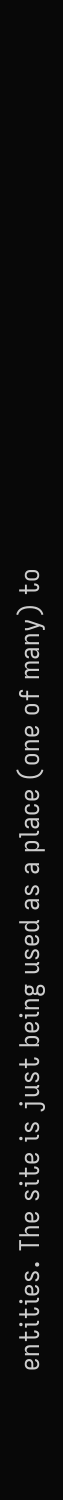entities. The site is just being used as a place (one of many) to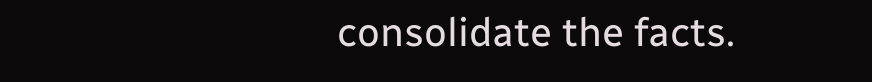consolidate the facts.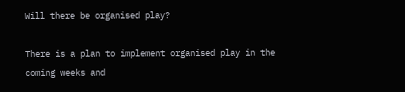Will there be organised play?

There is a plan to implement organised play in the coming weeks and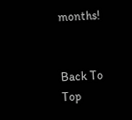months!


Back To Top